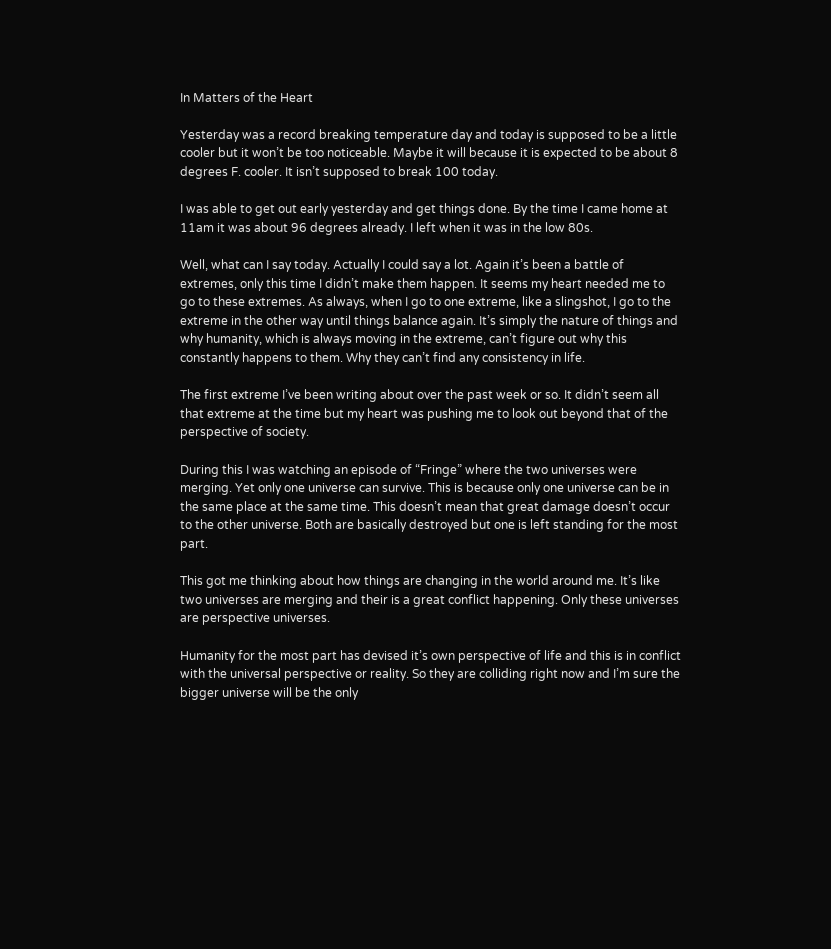In Matters of the Heart

Yesterday was a record breaking temperature day and today is supposed to be a little cooler but it won’t be too noticeable. Maybe it will because it is expected to be about 8 degrees F. cooler. It isn’t supposed to break 100 today.

I was able to get out early yesterday and get things done. By the time I came home at 11am it was about 96 degrees already. I left when it was in the low 80s.

Well, what can I say today. Actually I could say a lot. Again it’s been a battle of extremes, only this time I didn’t make them happen. It seems my heart needed me to go to these extremes. As always, when I go to one extreme, like a slingshot, I go to the extreme in the other way until things balance again. It’s simply the nature of things and why humanity, which is always moving in the extreme, can’t figure out why this constantly happens to them. Why they can’t find any consistency in life.

The first extreme I’ve been writing about over the past week or so. It didn’t seem all that extreme at the time but my heart was pushing me to look out beyond that of the perspective of society.

During this I was watching an episode of “Fringe” where the two universes were merging. Yet only one universe can survive. This is because only one universe can be in the same place at the same time. This doesn’t mean that great damage doesn’t occur to the other universe. Both are basically destroyed but one is left standing for the most part.

This got me thinking about how things are changing in the world around me. It’s like two universes are merging and their is a great conflict happening. Only these universes are perspective universes.

Humanity for the most part has devised it’s own perspective of life and this is in conflict with the universal perspective or reality. So they are colliding right now and I’m sure the bigger universe will be the only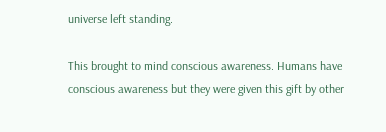universe left standing.

This brought to mind conscious awareness. Humans have conscious awareness but they were given this gift by other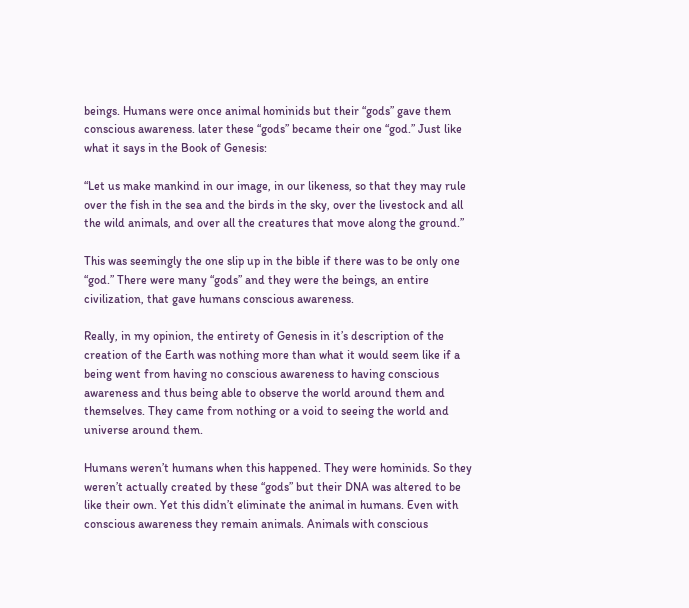beings. Humans were once animal hominids but their “gods” gave them conscious awareness. later these “gods” became their one “god.” Just like what it says in the Book of Genesis:

“Let us make mankind in our image, in our likeness, so that they may rule over the fish in the sea and the birds in the sky, over the livestock and all the wild animals, and over all the creatures that move along the ground.”

This was seemingly the one slip up in the bible if there was to be only one “god.” There were many “gods” and they were the beings, an entire civilization, that gave humans conscious awareness.

Really, in my opinion, the entirety of Genesis in it’s description of the creation of the Earth was nothing more than what it would seem like if a being went from having no conscious awareness to having conscious awareness and thus being able to observe the world around them and themselves. They came from nothing or a void to seeing the world and universe around them.

Humans weren’t humans when this happened. They were hominids. So they weren’t actually created by these “gods” but their DNA was altered to be like their own. Yet this didn’t eliminate the animal in humans. Even with conscious awareness they remain animals. Animals with conscious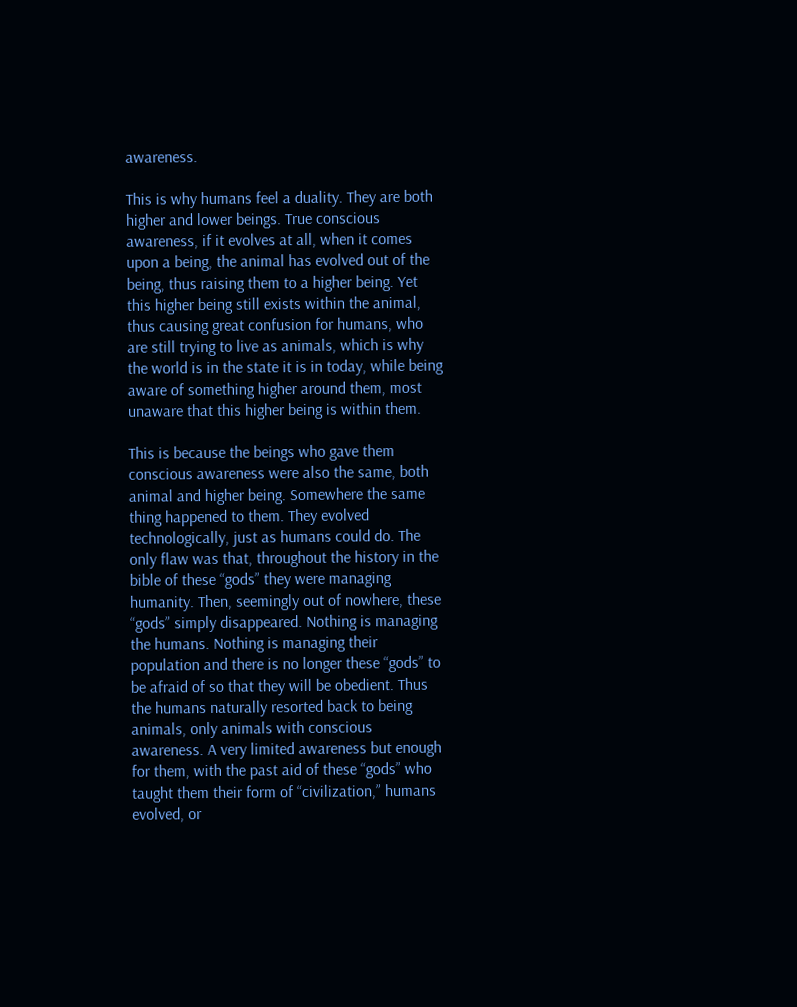awareness.

This is why humans feel a duality. They are both higher and lower beings. True conscious awareness, if it evolves at all, when it comes upon a being, the animal has evolved out of the being, thus raising them to a higher being. Yet this higher being still exists within the animal, thus causing great confusion for humans, who are still trying to live as animals, which is why the world is in the state it is in today, while being aware of something higher around them, most unaware that this higher being is within them.

This is because the beings who gave them conscious awareness were also the same, both animal and higher being. Somewhere the same thing happened to them. They evolved technologically, just as humans could do. The only flaw was that, throughout the history in the bible of these “gods” they were managing humanity. Then, seemingly out of nowhere, these “gods” simply disappeared. Nothing is managing the humans. Nothing is managing their population and there is no longer these “gods” to be afraid of so that they will be obedient. Thus the humans naturally resorted back to being animals, only animals with conscious awareness. A very limited awareness but enough for them, with the past aid of these “gods” who taught them their form of “civilization,” humans evolved, or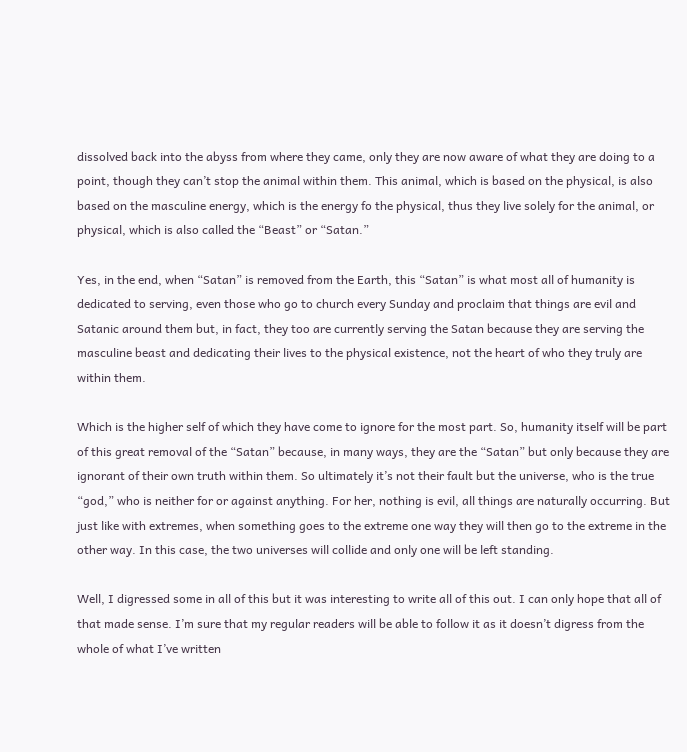dissolved back into the abyss from where they came, only they are now aware of what they are doing to a point, though they can’t stop the animal within them. This animal, which is based on the physical, is also based on the masculine energy, which is the energy fo the physical, thus they live solely for the animal, or physical, which is also called the “Beast” or “Satan.”

Yes, in the end, when “Satan” is removed from the Earth, this “Satan” is what most all of humanity is dedicated to serving, even those who go to church every Sunday and proclaim that things are evil and Satanic around them but, in fact, they too are currently serving the Satan because they are serving the masculine beast and dedicating their lives to the physical existence, not the heart of who they truly are within them.

Which is the higher self of which they have come to ignore for the most part. So, humanity itself will be part of this great removal of the “Satan” because, in many ways, they are the “Satan” but only because they are ignorant of their own truth within them. So ultimately it’s not their fault but the universe, who is the true “god,” who is neither for or against anything. For her, nothing is evil, all things are naturally occurring. But just like with extremes, when something goes to the extreme one way they will then go to the extreme in the other way. In this case, the two universes will collide and only one will be left standing.

Well, I digressed some in all of this but it was interesting to write all of this out. I can only hope that all of that made sense. I’m sure that my regular readers will be able to follow it as it doesn’t digress from the whole of what I’ve written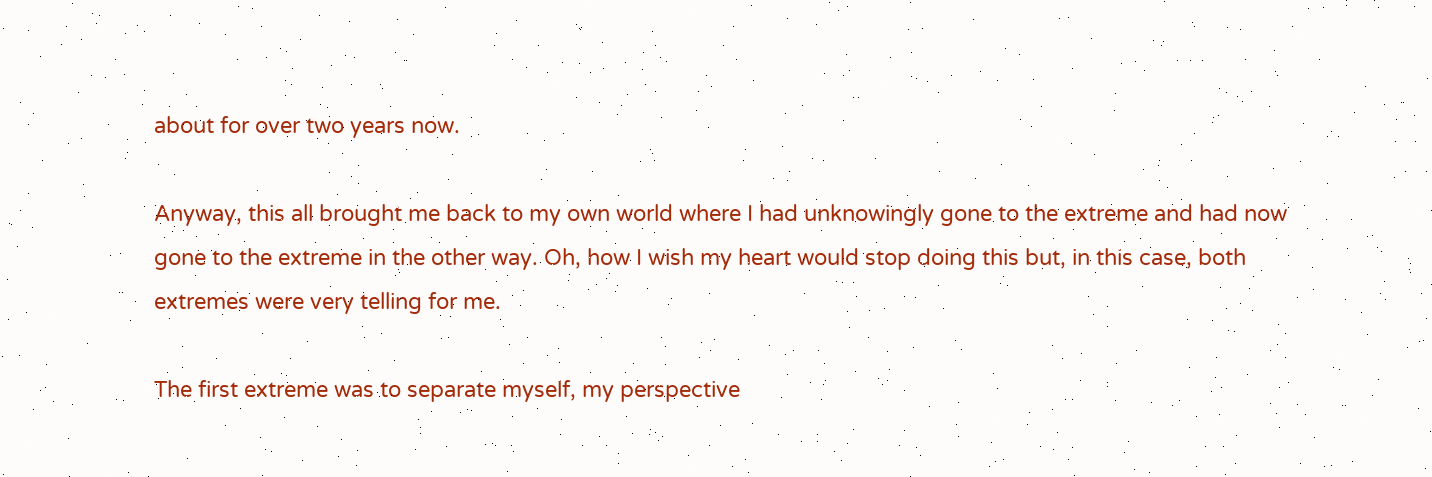about for over two years now.

Anyway, this all brought me back to my own world where I had unknowingly gone to the extreme and had now gone to the extreme in the other way. Oh, how I wish my heart would stop doing this but, in this case, both extremes were very telling for me.

The first extreme was to separate myself, my perspective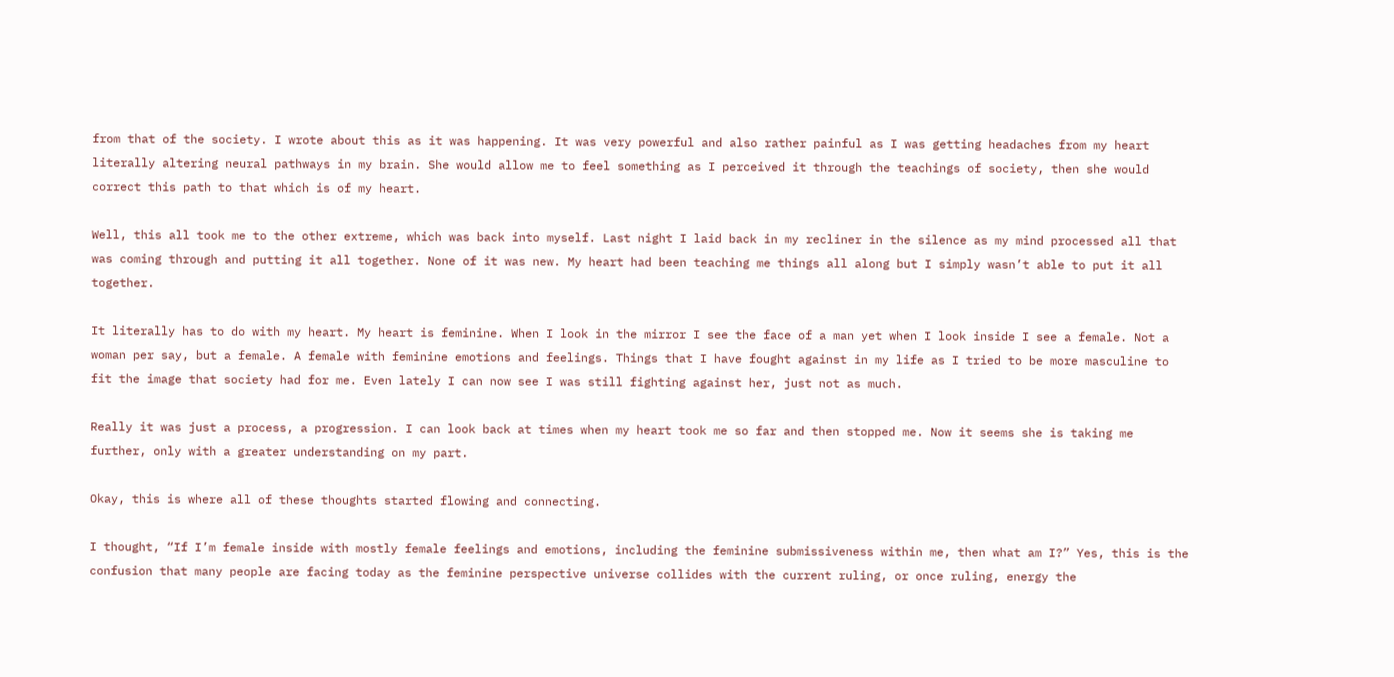from that of the society. I wrote about this as it was happening. It was very powerful and also rather painful as I was getting headaches from my heart literally altering neural pathways in my brain. She would allow me to feel something as I perceived it through the teachings of society, then she would correct this path to that which is of my heart.

Well, this all took me to the other extreme, which was back into myself. Last night I laid back in my recliner in the silence as my mind processed all that was coming through and putting it all together. None of it was new. My heart had been teaching me things all along but I simply wasn’t able to put it all together.

It literally has to do with my heart. My heart is feminine. When I look in the mirror I see the face of a man yet when I look inside I see a female. Not a woman per say, but a female. A female with feminine emotions and feelings. Things that I have fought against in my life as I tried to be more masculine to fit the image that society had for me. Even lately I can now see I was still fighting against her, just not as much.

Really it was just a process, a progression. I can look back at times when my heart took me so far and then stopped me. Now it seems she is taking me further, only with a greater understanding on my part.

Okay, this is where all of these thoughts started flowing and connecting.

I thought, “If I’m female inside with mostly female feelings and emotions, including the feminine submissiveness within me, then what am I?” Yes, this is the confusion that many people are facing today as the feminine perspective universe collides with the current ruling, or once ruling, energy the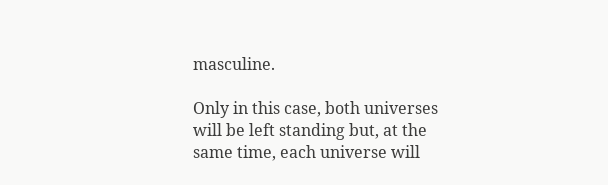masculine.

Only in this case, both universes will be left standing but, at the same time, each universe will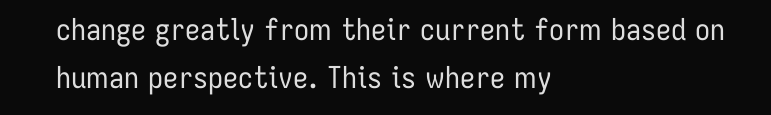change greatly from their current form based on human perspective. This is where my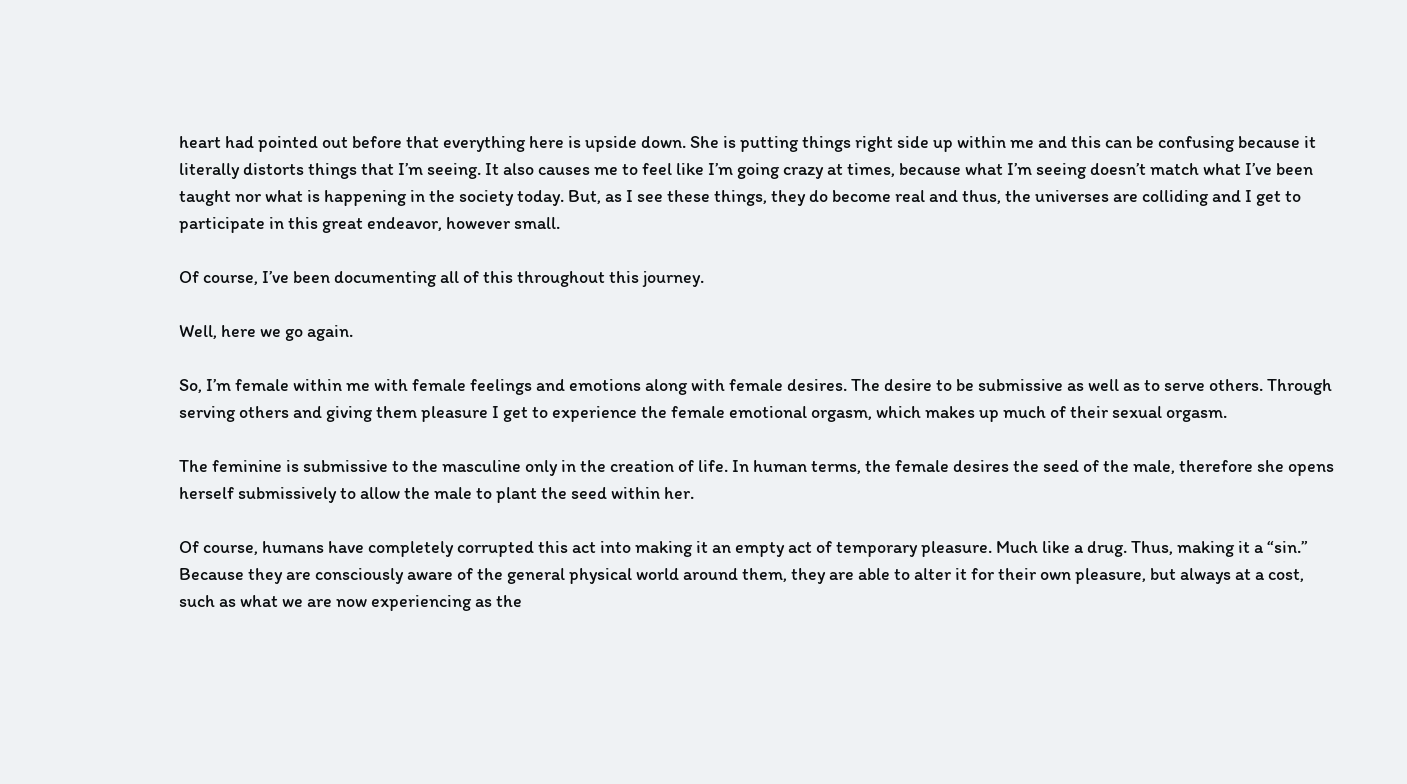heart had pointed out before that everything here is upside down. She is putting things right side up within me and this can be confusing because it literally distorts things that I’m seeing. It also causes me to feel like I’m going crazy at times, because what I’m seeing doesn’t match what I’ve been taught nor what is happening in the society today. But, as I see these things, they do become real and thus, the universes are colliding and I get to participate in this great endeavor, however small.

Of course, I’ve been documenting all of this throughout this journey.

Well, here we go again.

So, I’m female within me with female feelings and emotions along with female desires. The desire to be submissive as well as to serve others. Through serving others and giving them pleasure I get to experience the female emotional orgasm, which makes up much of their sexual orgasm.

The feminine is submissive to the masculine only in the creation of life. In human terms, the female desires the seed of the male, therefore she opens herself submissively to allow the male to plant the seed within her.

Of course, humans have completely corrupted this act into making it an empty act of temporary pleasure. Much like a drug. Thus, making it a “sin.” Because they are consciously aware of the general physical world around them, they are able to alter it for their own pleasure, but always at a cost, such as what we are now experiencing as the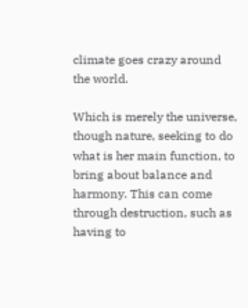climate goes crazy around the world.

Which is merely the universe, though nature, seeking to do what is her main function, to bring about balance and harmony. This can come through destruction, such as having to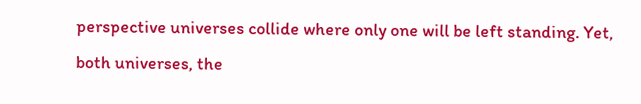perspective universes collide where only one will be left standing. Yet, both universes, the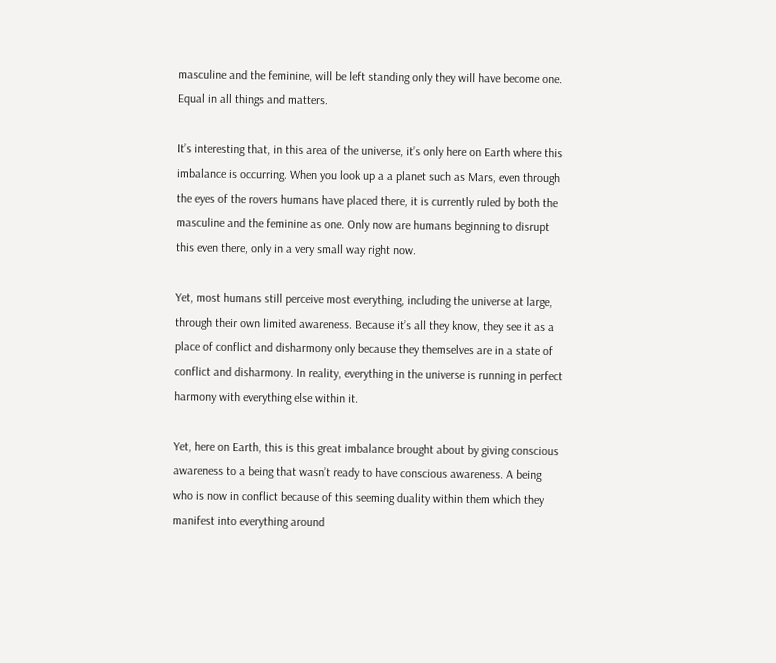masculine and the feminine, will be left standing only they will have become one. Equal in all things and matters.

It’s interesting that, in this area of the universe, it’s only here on Earth where this imbalance is occurring. When you look up a a planet such as Mars, even through the eyes of the rovers humans have placed there, it is currently ruled by both the masculine and the feminine as one. Only now are humans beginning to disrupt this even there, only in a very small way right now.

Yet, most humans still perceive most everything, including the universe at large, through their own limited awareness. Because it’s all they know, they see it as a place of conflict and disharmony only because they themselves are in a state of conflict and disharmony. In reality, everything in the universe is running in perfect harmony with everything else within it.

Yet, here on Earth, this is this great imbalance brought about by giving conscious awareness to a being that wasn’t ready to have conscious awareness. A being who is now in conflict because of this seeming duality within them which they manifest into everything around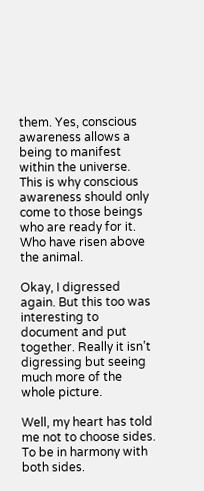them. Yes, conscious awareness allows a being to manifest within the universe. This is why conscious awareness should only come to those beings who are ready for it. Who have risen above the animal.

Okay, I digressed again. But this too was interesting to document and put together. Really it isn’t digressing but seeing much more of the whole picture.

Well, my heart has told me not to choose sides. To be in harmony with both sides.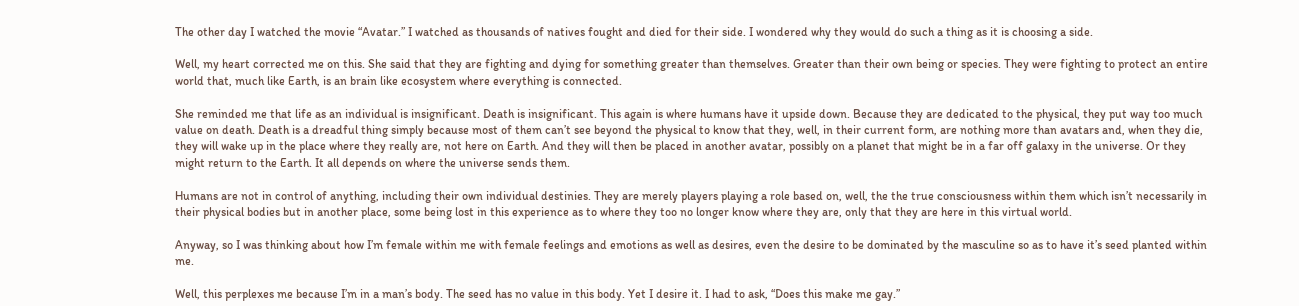The other day I watched the movie “Avatar.” I watched as thousands of natives fought and died for their side. I wondered why they would do such a thing as it is choosing a side.

Well, my heart corrected me on this. She said that they are fighting and dying for something greater than themselves. Greater than their own being or species. They were fighting to protect an entire world that, much like Earth, is an brain like ecosystem where everything is connected.

She reminded me that life as an individual is insignificant. Death is insignificant. This again is where humans have it upside down. Because they are dedicated to the physical, they put way too much value on death. Death is a dreadful thing simply because most of them can’t see beyond the physical to know that they, well, in their current form, are nothing more than avatars and, when they die, they will wake up in the place where they really are, not here on Earth. And they will then be placed in another avatar, possibly on a planet that might be in a far off galaxy in the universe. Or they might return to the Earth. It all depends on where the universe sends them.

Humans are not in control of anything, including their own individual destinies. They are merely players playing a role based on, well, the the true consciousness within them which isn’t necessarily in their physical bodies but in another place, some being lost in this experience as to where they too no longer know where they are, only that they are here in this virtual world.

Anyway, so I was thinking about how I’m female within me with female feelings and emotions as well as desires, even the desire to be dominated by the masculine so as to have it’s seed planted within me.

Well, this perplexes me because I’m in a man’s body. The seed has no value in this body. Yet I desire it. I had to ask, “Does this make me gay.”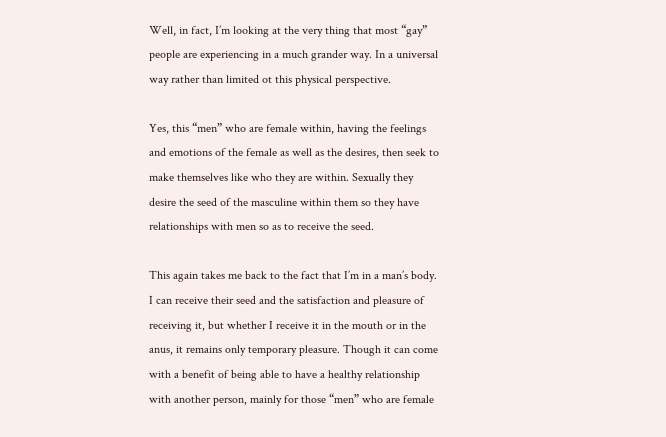Well, in fact, I’m looking at the very thing that most “gay” people are experiencing in a much grander way. In a universal way rather than limited ot this physical perspective.

Yes, this “men” who are female within, having the feelings and emotions of the female as well as the desires, then seek to make themselves like who they are within. Sexually they desire the seed of the masculine within them so they have relationships with men so as to receive the seed.

This again takes me back to the fact that I’m in a man’s body. I can receive their seed and the satisfaction and pleasure of receiving it, but whether I receive it in the mouth or in the anus, it remains only temporary pleasure. Though it can come with a benefit of being able to have a healthy relationship with another person, mainly for those “men” who are female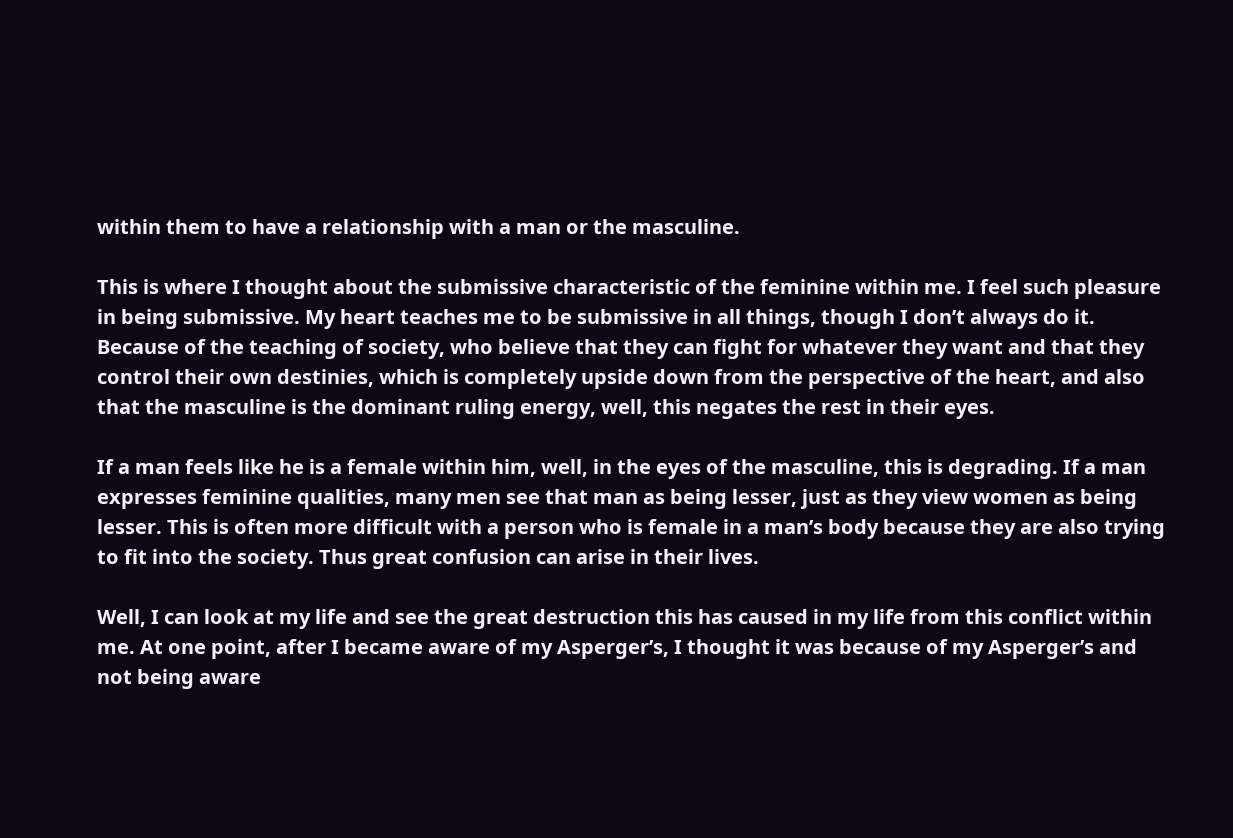within them to have a relationship with a man or the masculine.

This is where I thought about the submissive characteristic of the feminine within me. I feel such pleasure in being submissive. My heart teaches me to be submissive in all things, though I don’t always do it. Because of the teaching of society, who believe that they can fight for whatever they want and that they control their own destinies, which is completely upside down from the perspective of the heart, and also that the masculine is the dominant ruling energy, well, this negates the rest in their eyes.

If a man feels like he is a female within him, well, in the eyes of the masculine, this is degrading. If a man expresses feminine qualities, many men see that man as being lesser, just as they view women as being lesser. This is often more difficult with a person who is female in a man’s body because they are also trying to fit into the society. Thus great confusion can arise in their lives.

Well, I can look at my life and see the great destruction this has caused in my life from this conflict within me. At one point, after I became aware of my Asperger’s, I thought it was because of my Asperger’s and not being aware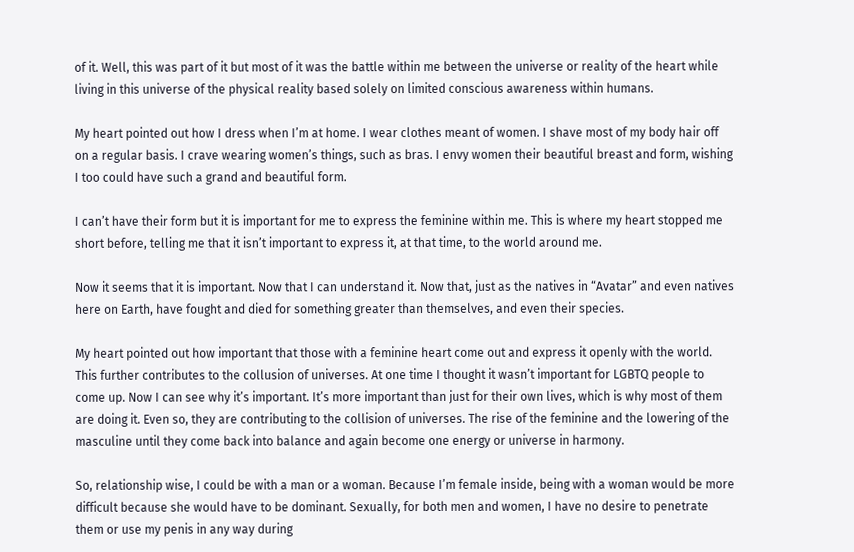of it. Well, this was part of it but most of it was the battle within me between the universe or reality of the heart while living in this universe of the physical reality based solely on limited conscious awareness within humans.

My heart pointed out how I dress when I’m at home. I wear clothes meant of women. I shave most of my body hair off on a regular basis. I crave wearing women’s things, such as bras. I envy women their beautiful breast and form, wishing I too could have such a grand and beautiful form.

I can’t have their form but it is important for me to express the feminine within me. This is where my heart stopped me short before, telling me that it isn’t important to express it, at that time, to the world around me.

Now it seems that it is important. Now that I can understand it. Now that, just as the natives in “Avatar” and even natives here on Earth, have fought and died for something greater than themselves, and even their species.

My heart pointed out how important that those with a feminine heart come out and express it openly with the world. This further contributes to the collusion of universes. At one time I thought it wasn’t important for LGBTQ people to come up. Now I can see why it’s important. It’s more important than just for their own lives, which is why most of them are doing it. Even so, they are contributing to the collision of universes. The rise of the feminine and the lowering of the masculine until they come back into balance and again become one energy or universe in harmony.

So, relationship wise, I could be with a man or a woman. Because I’m female inside, being with a woman would be more difficult because she would have to be dominant. Sexually, for both men and women, I have no desire to penetrate them or use my penis in any way during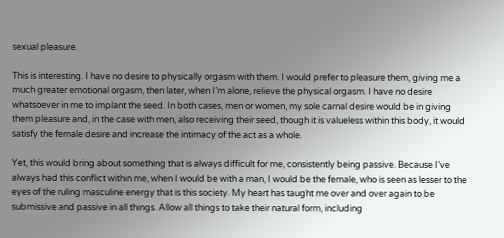sexual pleasure.

This is interesting. I have no desire to physically orgasm with them. I would prefer to pleasure them, giving me a much greater emotional orgasm, then later, when I’m alone, relieve the physical orgasm. I have no desire whatsoever in me to implant the seed. In both cases, men or women, my sole carnal desire would be in giving them pleasure and, in the case with men, also receiving their seed, though it is valueless within this body, it would satisfy the female desire and increase the intimacy of the act as a whole.

Yet, this would bring about something that is always difficult for me, consistently being passive. Because I’ve always had this conflict within me, when I would be with a man, I would be the female, who is seen as lesser to the eyes of the ruling masculine energy that is this society. My heart has taught me over and over again to be submissive and passive in all things. Allow all things to take their natural form, including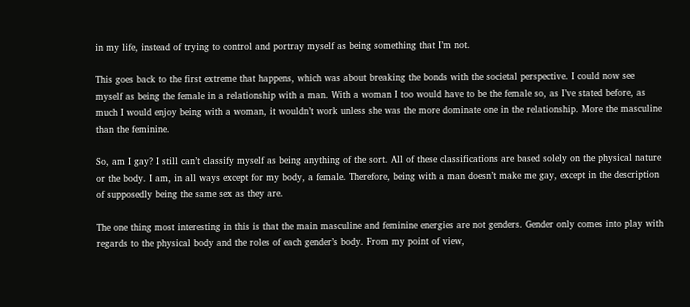in my life, instead of trying to control and portray myself as being something that I’m not.

This goes back to the first extreme that happens, which was about breaking the bonds with the societal perspective. I could now see myself as being the female in a relationship with a man. With a woman I too would have to be the female so, as I’ve stated before, as much I would enjoy being with a woman, it wouldn’t work unless she was the more dominate one in the relationship. More the masculine than the feminine.

So, am I gay? I still can’t classify myself as being anything of the sort. All of these classifications are based solely on the physical nature or the body. I am, in all ways except for my body, a female. Therefore, being with a man doesn’t make me gay, except in the description of supposedly being the same sex as they are.

The one thing most interesting in this is that the main masculine and feminine energies are not genders. Gender only comes into play with regards to the physical body and the roles of each gender’s body. From my point of view,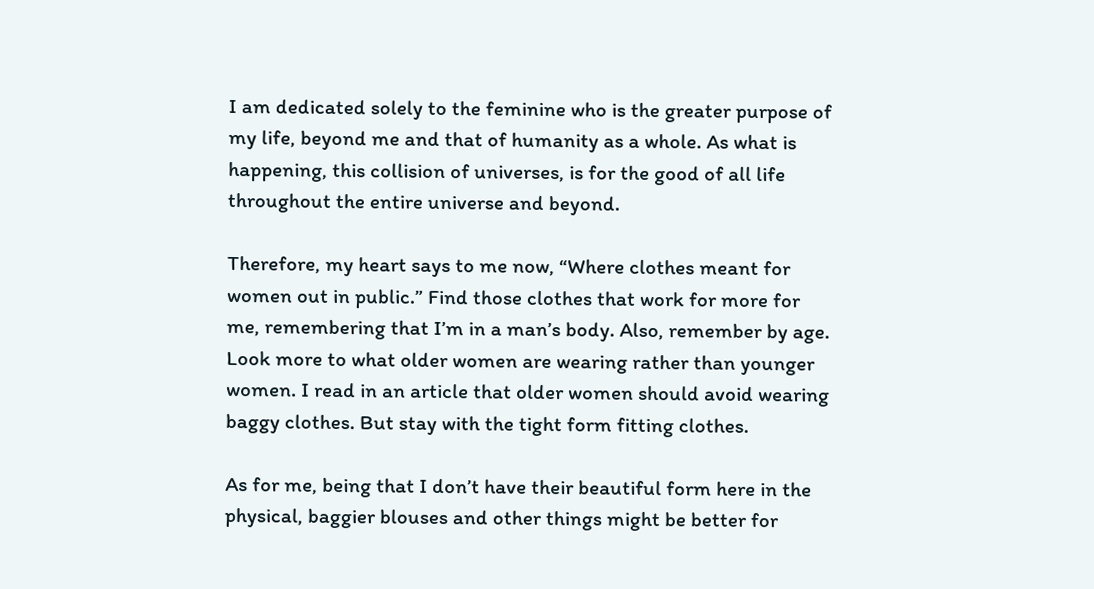I am dedicated solely to the feminine who is the greater purpose of my life, beyond me and that of humanity as a whole. As what is happening, this collision of universes, is for the good of all life throughout the entire universe and beyond.

Therefore, my heart says to me now, “Where clothes meant for women out in public.” Find those clothes that work for more for me, remembering that I’m in a man’s body. Also, remember by age. Look more to what older women are wearing rather than younger women. I read in an article that older women should avoid wearing baggy clothes. But stay with the tight form fitting clothes.

As for me, being that I don’t have their beautiful form here in the physical, baggier blouses and other things might be better for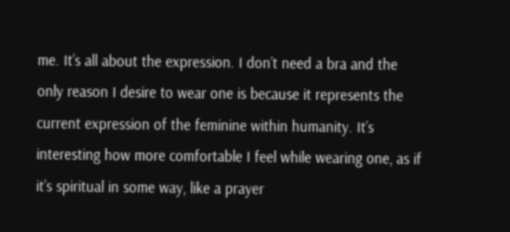me. It’s all about the expression. I don’t need a bra and the only reason I desire to wear one is because it represents the current expression of the feminine within humanity. It’s interesting how more comfortable I feel while wearing one, as if it’s spiritual in some way, like a prayer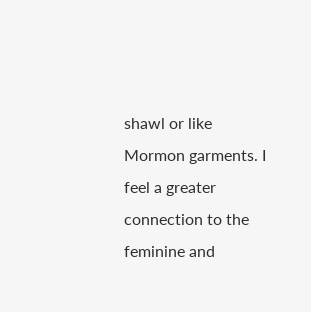shawl or like Mormon garments. I feel a greater connection to the feminine and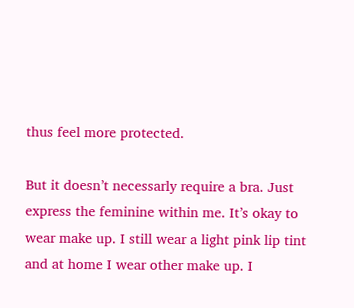thus feel more protected.

But it doesn’t necessarly require a bra. Just express the feminine within me. It’s okay to wear make up. I still wear a light pink lip tint and at home I wear other make up. I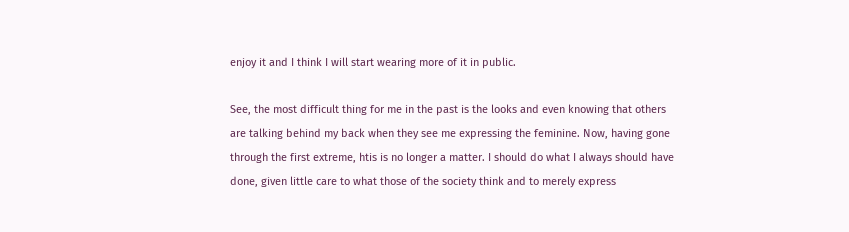enjoy it and I think I will start wearing more of it in public.

See, the most difficult thing for me in the past is the looks and even knowing that others are talking behind my back when they see me expressing the feminine. Now, having gone through the first extreme, htis is no longer a matter. I should do what I always should have done, given little care to what those of the society think and to merely express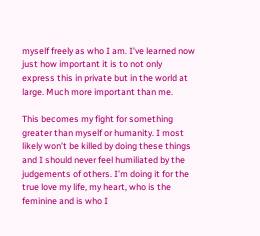myself freely as who I am. I’ve learned now just how important it is to not only express this in private but in the world at large. Much more important than me.

This becomes my fight for something greater than myself or humanity. I most likely won’t be killed by doing these things and I should never feel humiliated by the judgements of others. I’m doing it for the true love my life, my heart, who is the feminine and is who I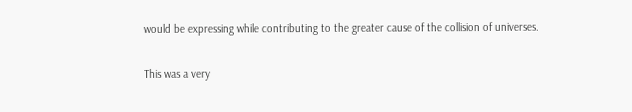would be expressing while contributing to the greater cause of the collision of universes.

This was a very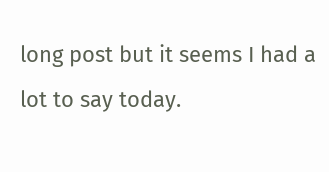long post but it seems I had a lot to say today.